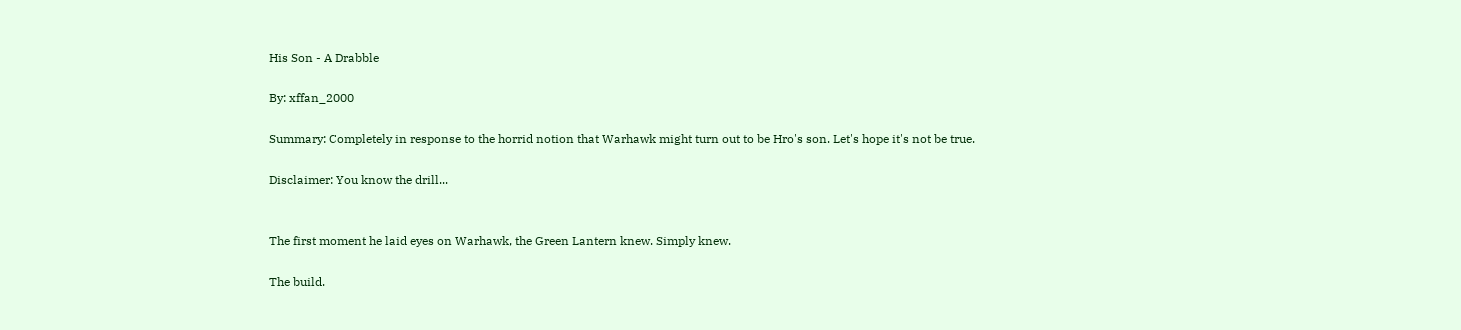His Son - A Drabble

By: xffan_2000

Summary: Completely in response to the horrid notion that Warhawk might turn out to be Hro's son. Let's hope it's not be true.

Disclaimer: You know the drill...


The first moment he laid eyes on Warhawk, the Green Lantern knew. Simply knew.

The build.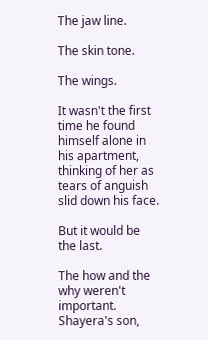The jaw line.

The skin tone.

The wings.

It wasn't the first time he found himself alone in his apartment, thinking of her as tears of anguish slid down his face.

But it would be the last.

The how and the why weren't important. Shayera's son,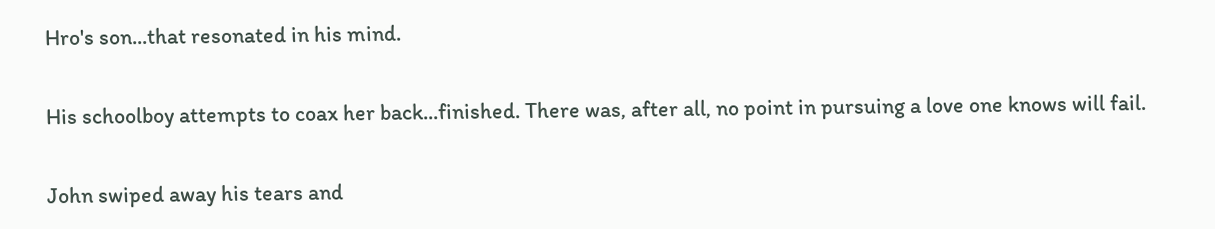Hro's son...that resonated in his mind.

His schoolboy attempts to coax her back...finished. There was, after all, no point in pursuing a love one knows will fail.

John swiped away his tears and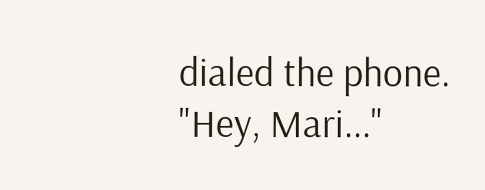dialed the phone. "Hey, Mari..."